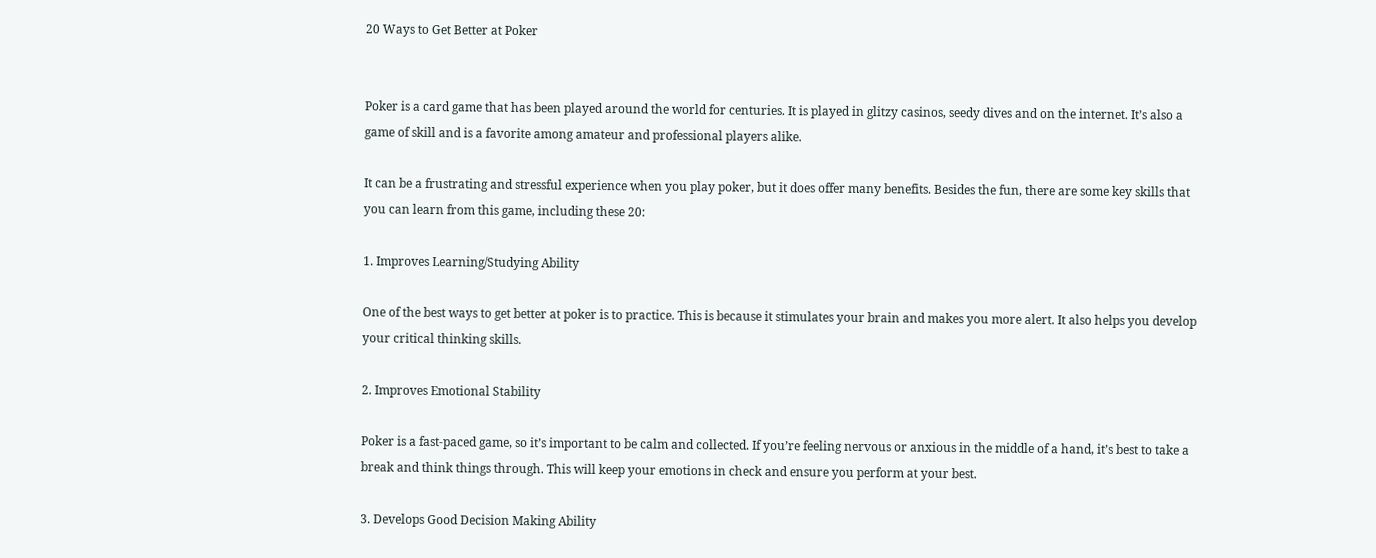20 Ways to Get Better at Poker


Poker is a card game that has been played around the world for centuries. It is played in glitzy casinos, seedy dives and on the internet. It’s also a game of skill and is a favorite among amateur and professional players alike.

It can be a frustrating and stressful experience when you play poker, but it does offer many benefits. Besides the fun, there are some key skills that you can learn from this game, including these 20:

1. Improves Learning/Studying Ability

One of the best ways to get better at poker is to practice. This is because it stimulates your brain and makes you more alert. It also helps you develop your critical thinking skills.

2. Improves Emotional Stability

Poker is a fast-paced game, so it’s important to be calm and collected. If you’re feeling nervous or anxious in the middle of a hand, it’s best to take a break and think things through. This will keep your emotions in check and ensure you perform at your best.

3. Develops Good Decision Making Ability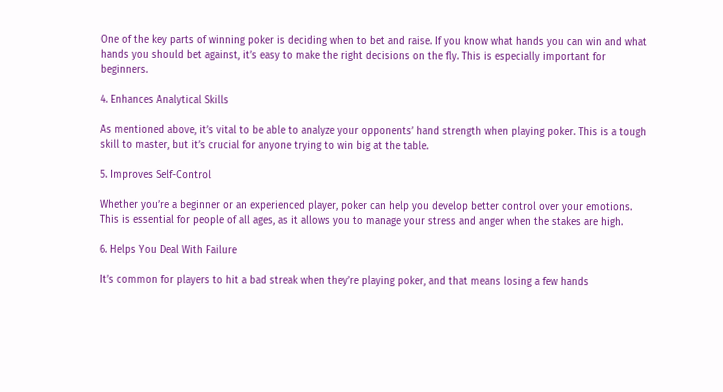One of the key parts of winning poker is deciding when to bet and raise. If you know what hands you can win and what hands you should bet against, it’s easy to make the right decisions on the fly. This is especially important for beginners.

4. Enhances Analytical Skills

As mentioned above, it’s vital to be able to analyze your opponents’ hand strength when playing poker. This is a tough skill to master, but it’s crucial for anyone trying to win big at the table.

5. Improves Self-Control

Whether you’re a beginner or an experienced player, poker can help you develop better control over your emotions. This is essential for people of all ages, as it allows you to manage your stress and anger when the stakes are high.

6. Helps You Deal With Failure

It’s common for players to hit a bad streak when they’re playing poker, and that means losing a few hands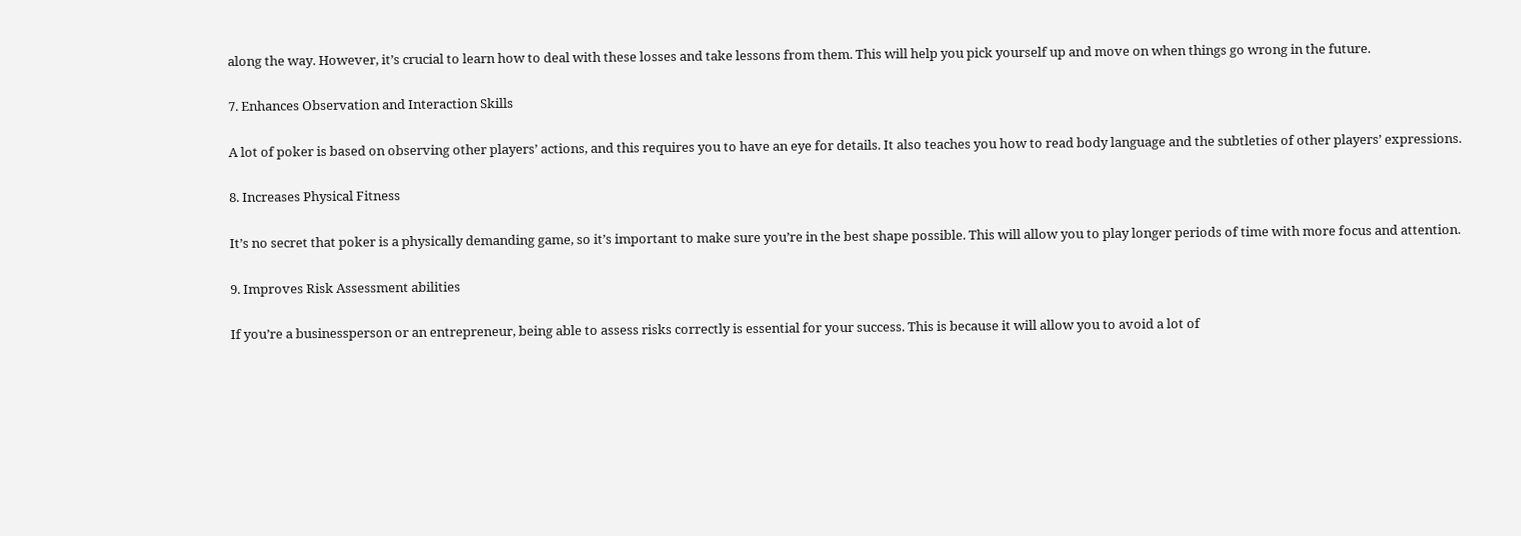along the way. However, it’s crucial to learn how to deal with these losses and take lessons from them. This will help you pick yourself up and move on when things go wrong in the future.

7. Enhances Observation and Interaction Skills

A lot of poker is based on observing other players’ actions, and this requires you to have an eye for details. It also teaches you how to read body language and the subtleties of other players’ expressions.

8. Increases Physical Fitness

It’s no secret that poker is a physically demanding game, so it’s important to make sure you’re in the best shape possible. This will allow you to play longer periods of time with more focus and attention.

9. Improves Risk Assessment abilities

If you’re a businessperson or an entrepreneur, being able to assess risks correctly is essential for your success. This is because it will allow you to avoid a lot of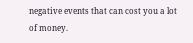negative events that can cost you a lot of money.